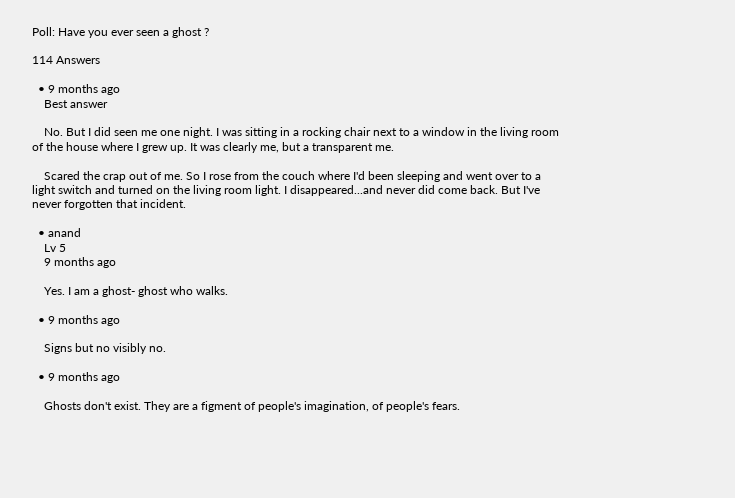Poll: Have you ever seen a ghost ?

114 Answers

  • 9 months ago
    Best answer

    No. But I did seen me one night. I was sitting in a rocking chair next to a window in the living room of the house where I grew up. It was clearly me, but a transparent me.

    Scared the crap out of me. So I rose from the couch where I'd been sleeping and went over to a light switch and turned on the living room light. I disappeared...and never did come back. But I've never forgotten that incident.

  • anand
    Lv 5
    9 months ago

    Yes. I am a ghost- ghost who walks.

  • 9 months ago

    Signs but no visibly no.

  • 9 months ago

    Ghosts don't exist. They are a figment of people's imagination, of people's fears.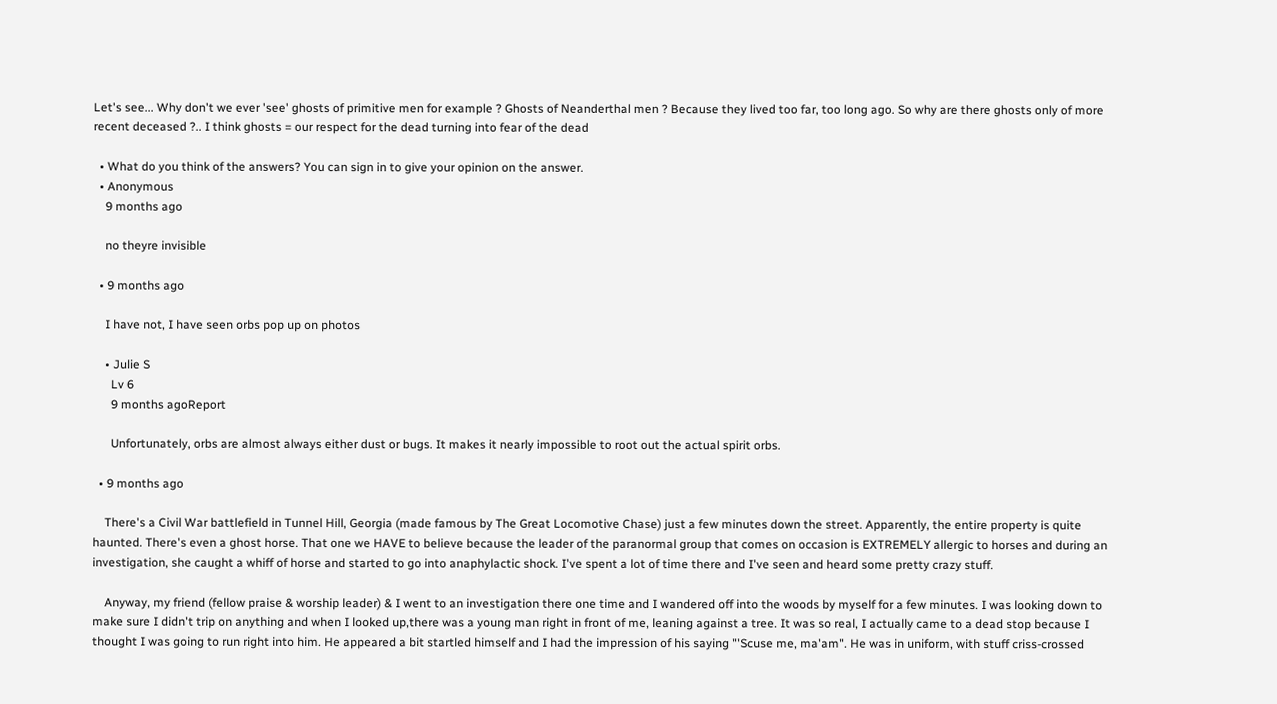Let's see... Why don't we ever 'see' ghosts of primitive men for example ? Ghosts of Neanderthal men ? Because they lived too far, too long ago. So why are there ghosts only of more recent deceased ?.. I think ghosts = our respect for the dead turning into fear of the dead

  • What do you think of the answers? You can sign in to give your opinion on the answer.
  • Anonymous
    9 months ago

    no theyre invisible

  • 9 months ago

    I have not, I have seen orbs pop up on photos

    • Julie S
      Lv 6
      9 months agoReport

      Unfortunately, orbs are almost always either dust or bugs. It makes it nearly impossible to root out the actual spirit orbs.

  • 9 months ago

    There's a Civil War battlefield in Tunnel Hill, Georgia (made famous by The Great Locomotive Chase) just a few minutes down the street. Apparently, the entire property is quite haunted. There's even a ghost horse. That one we HAVE to believe because the leader of the paranormal group that comes on occasion is EXTREMELY allergic to horses and during an investigation, she caught a whiff of horse and started to go into anaphylactic shock. I've spent a lot of time there and I've seen and heard some pretty crazy stuff.

    Anyway, my friend (fellow praise & worship leader) & I went to an investigation there one time and I wandered off into the woods by myself for a few minutes. I was looking down to make sure I didn't trip on anything and when I looked up,there was a young man right in front of me, leaning against a tree. It was so real, I actually came to a dead stop because I thought I was going to run right into him. He appeared a bit startled himself and I had the impression of his saying "'Scuse me, ma'am". He was in uniform, with stuff criss-crossed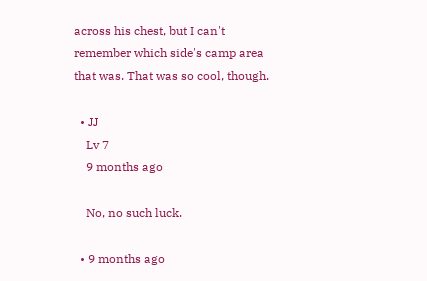across his chest, but I can't remember which side's camp area that was. That was so cool, though.

  • JJ
    Lv 7
    9 months ago

    No, no such luck.

  • 9 months ago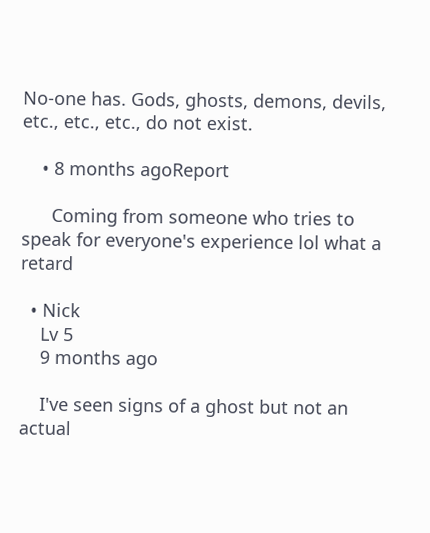No-one has. Gods, ghosts, demons, devils, etc., etc., etc., do not exist.

    • 8 months agoReport

      Coming from someone who tries to speak for everyone's experience lol what a retard

  • Nick
    Lv 5
    9 months ago

    I've seen signs of a ghost but not an actual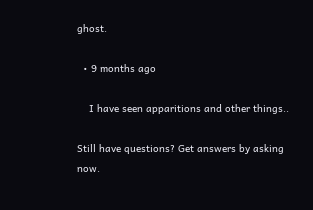ghost.

  • 9 months ago

    I have seen apparitions and other things..

Still have questions? Get answers by asking now.